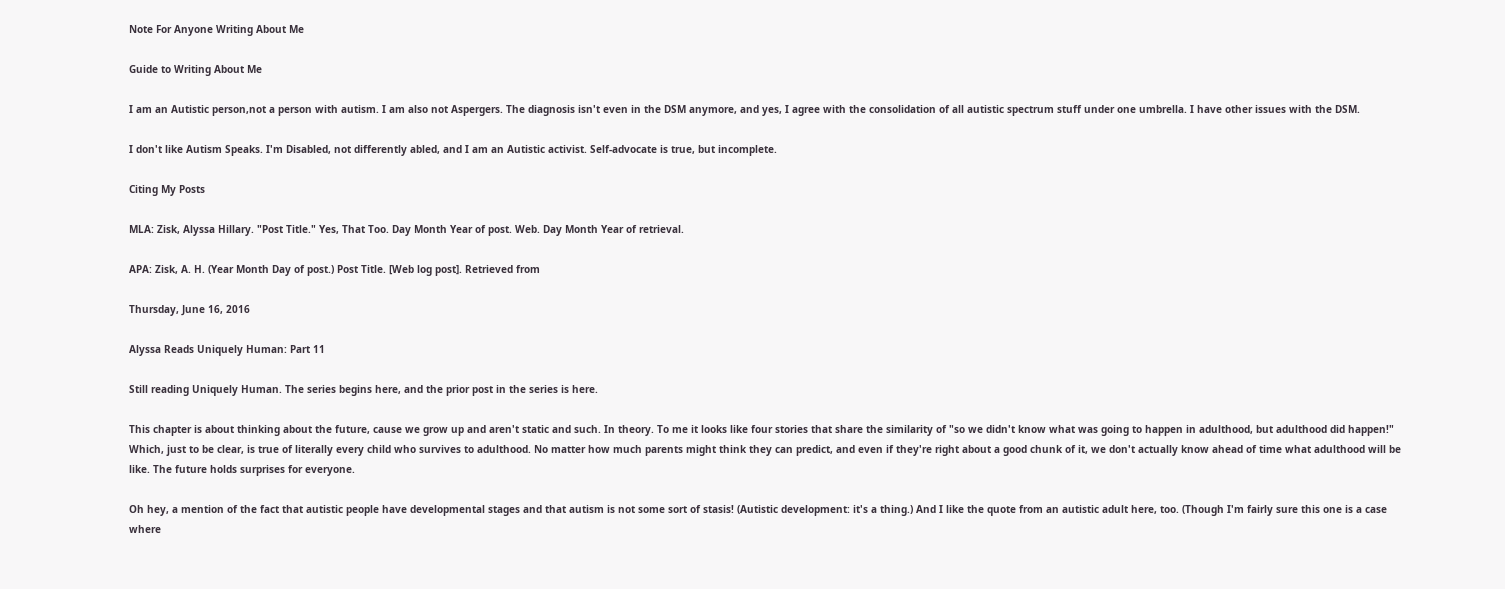Note For Anyone Writing About Me

Guide to Writing About Me

I am an Autistic person,not a person with autism. I am also not Aspergers. The diagnosis isn't even in the DSM anymore, and yes, I agree with the consolidation of all autistic spectrum stuff under one umbrella. I have other issues with the DSM.

I don't like Autism Speaks. I'm Disabled, not differently abled, and I am an Autistic activist. Self-advocate is true, but incomplete.

Citing My Posts

MLA: Zisk, Alyssa Hillary. "Post Title." Yes, That Too. Day Month Year of post. Web. Day Month Year of retrieval.

APA: Zisk, A. H. (Year Month Day of post.) Post Title. [Web log post]. Retrieved from

Thursday, June 16, 2016

Alyssa Reads Uniquely Human: Part 11

Still reading Uniquely Human. The series begins here, and the prior post in the series is here.

This chapter is about thinking about the future, cause we grow up and aren't static and such. In theory. To me it looks like four stories that share the similarity of "so we didn't know what was going to happen in adulthood, but adulthood did happen!" Which, just to be clear, is true of literally every child who survives to adulthood. No matter how much parents might think they can predict, and even if they're right about a good chunk of it, we don't actually know ahead of time what adulthood will be like. The future holds surprises for everyone.

Oh hey, a mention of the fact that autistic people have developmental stages and that autism is not some sort of stasis! (Autistic development: it's a thing.) And I like the quote from an autistic adult here, too. (Though I'm fairly sure this one is a case where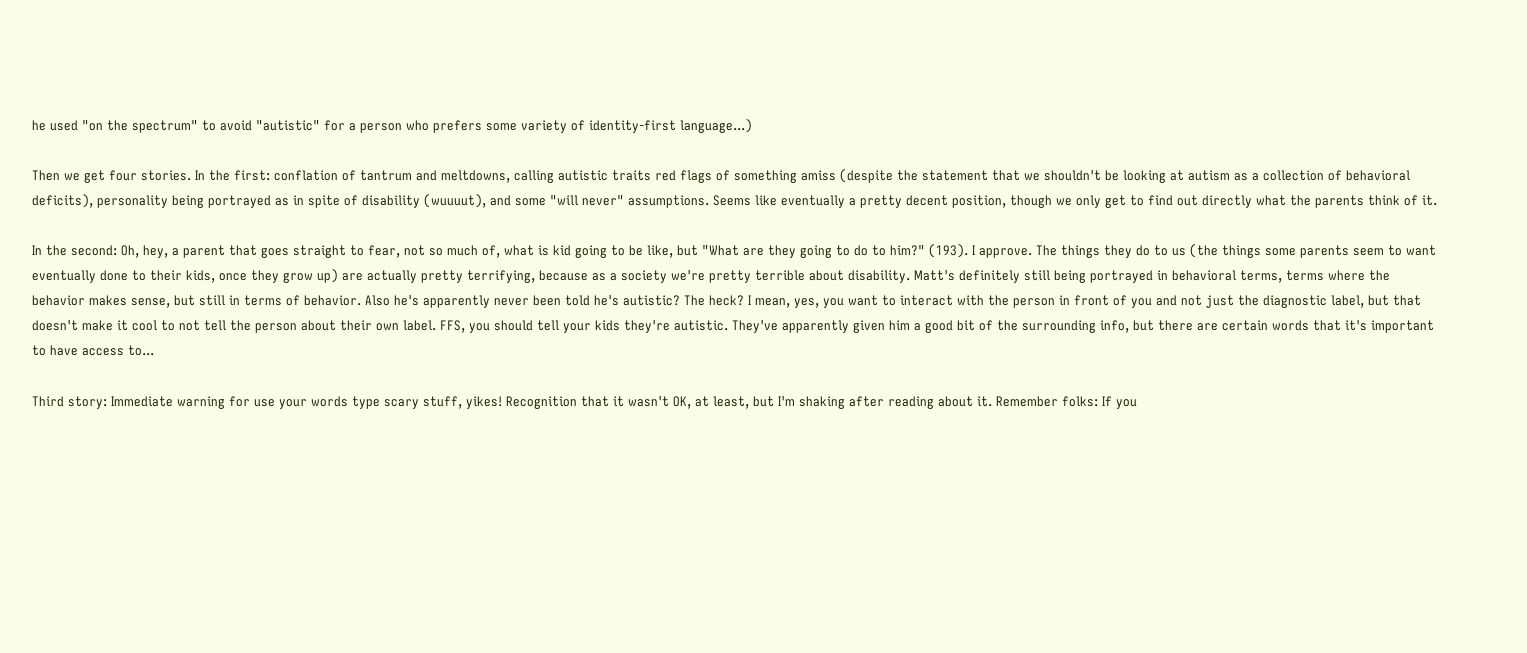he used "on the spectrum" to avoid "autistic" for a person who prefers some variety of identity-first language...)

Then we get four stories. In the first: conflation of tantrum and meltdowns, calling autistic traits red flags of something amiss (despite the statement that we shouldn't be looking at autism as a collection of behavioral deficits), personality being portrayed as in spite of disability (wuuuut), and some "will never" assumptions. Seems like eventually a pretty decent position, though we only get to find out directly what the parents think of it.

In the second: Oh, hey, a parent that goes straight to fear, not so much of, what is kid going to be like, but "What are they going to do to him?" (193). I approve. The things they do to us (the things some parents seem to want eventually done to their kids, once they grow up) are actually pretty terrifying, because as a society we're pretty terrible about disability. Matt's definitely still being portrayed in behavioral terms, terms where the behavior makes sense, but still in terms of behavior. Also he's apparently never been told he's autistic? The heck? I mean, yes, you want to interact with the person in front of you and not just the diagnostic label, but that doesn't make it cool to not tell the person about their own label. FFS, you should tell your kids they're autistic. They've apparently given him a good bit of the surrounding info, but there are certain words that it's important to have access to...

Third story: Immediate warning for use your words type scary stuff, yikes! Recognition that it wasn't OK, at least, but I'm shaking after reading about it. Remember folks: If you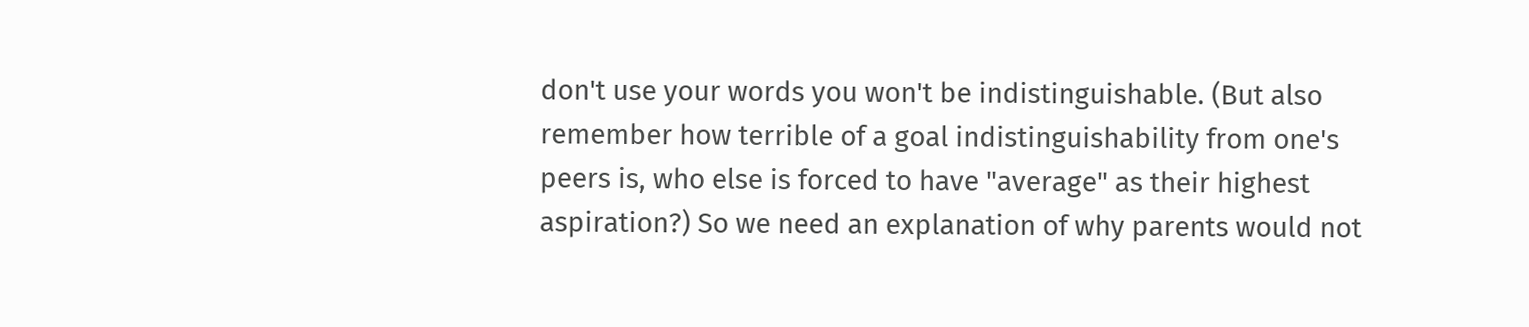don't use your words you won't be indistinguishable. (But also remember how terrible of a goal indistinguishability from one's peers is, who else is forced to have "average" as their highest aspiration?) So we need an explanation of why parents would not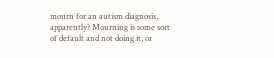mourn for an autism diagnosis, apparently? Mourning is some sort of default and not doing it, or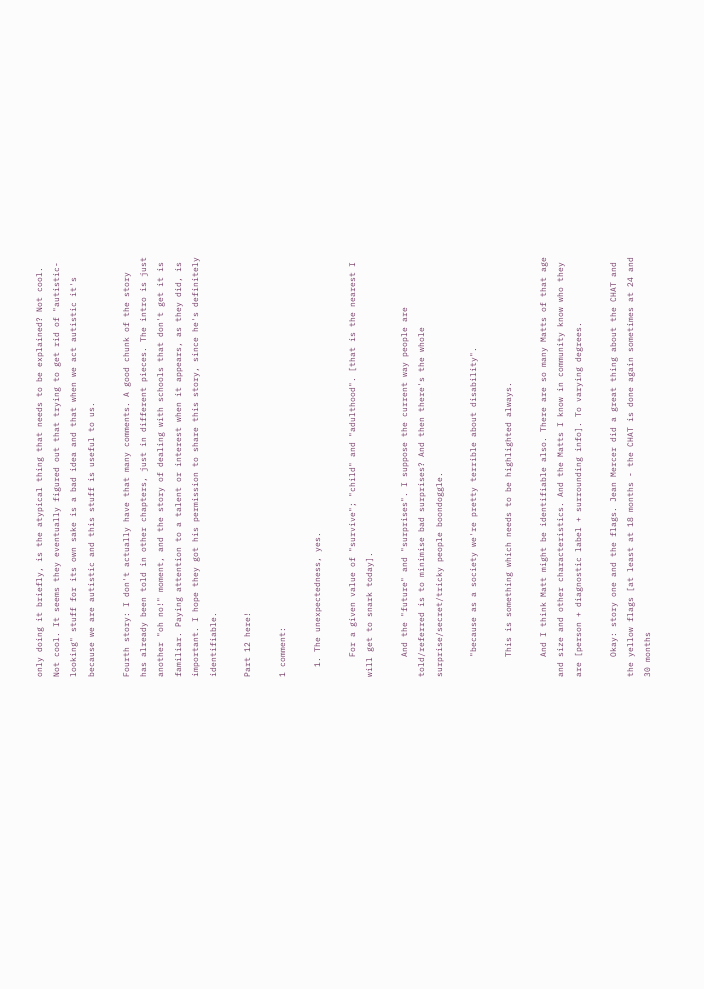only doing it briefly, is the atypical thing that needs to be explained? Not cool. Not cool. It seems they eventually figured out that trying to get rid of "autistic-looking" stuff for its own sake is a bad idea and that when we act autistic it's because we are autistic and this stuff is useful to us.

Fourth story: I don't actually have that many comments. A good chunk of the story has already been told in other chapters, just in different pieces. The intro is just another "oh no!" moment, and the story of dealing with schools that don't get it is familiar. Paying attention to a talent or interest when it appears, as they did, is important. I hope they got his permission to share this story, since he's definitely identifiable.

Part 12 here!

1 comment:

  1. The unexpectedness, yes.

    For a given value of "survive"; "child" and "adulthood". [that is the nearest I will get to snark today].

    And the "future" and "surprises". I suppose the current way people are told/referred is to minimise bad surprises? And then there's the whole surprise/secret/tricky people boondoggle.

    "because as a society we're pretty terrible about disability".

    This is something which needs to be highlighted always.

    And I think Matt might be identifiable also. There are so many Matts of that age and size and other characteristics. And the Matts I know in community know who they are [person + diagnostic label + surrounding info]. To varying degrees.

    Okay: story one and the flags. Jean Mercer did a great thing about the CHAT and the yellow flags [at least at 18 months - the CHAT is done again sometimes at 24 and 30 months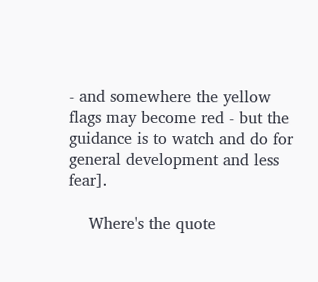- and somewhere the yellow flags may become red - but the guidance is to watch and do for general development and less fear].

    Where's the quote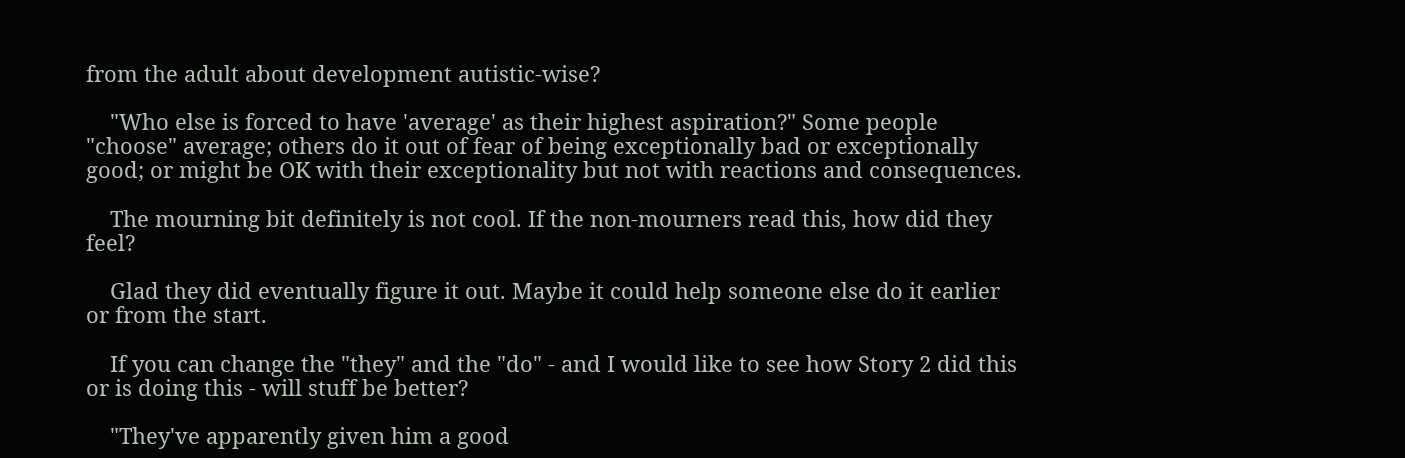from the adult about development autistic-wise?

    "Who else is forced to have 'average' as their highest aspiration?" Some people "choose" average; others do it out of fear of being exceptionally bad or exceptionally good; or might be OK with their exceptionality but not with reactions and consequences.

    The mourning bit definitely is not cool. If the non-mourners read this, how did they feel?

    Glad they did eventually figure it out. Maybe it could help someone else do it earlier or from the start.

    If you can change the "they" and the "do" - and I would like to see how Story 2 did this or is doing this - will stuff be better?

    "They've apparently given him a good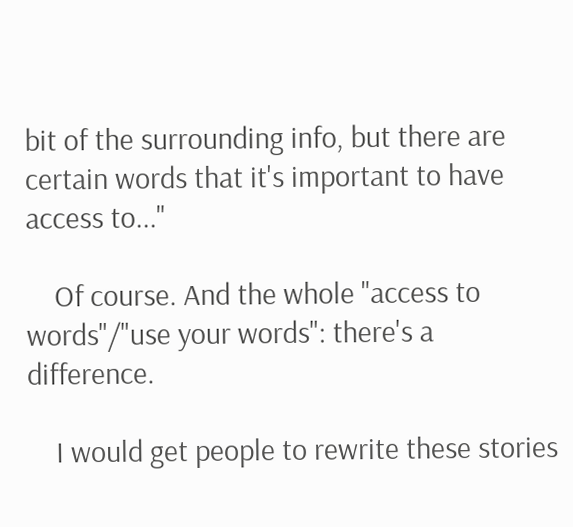bit of the surrounding info, but there are certain words that it's important to have access to..."

    Of course. And the whole "access to words"/"use your words": there's a difference.

    I would get people to rewrite these stories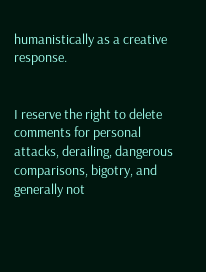humanistically as a creative response.


I reserve the right to delete comments for personal attacks, derailing, dangerous comparisons, bigotry, and generally not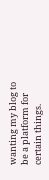wanting my blog to be a platform for certain things.